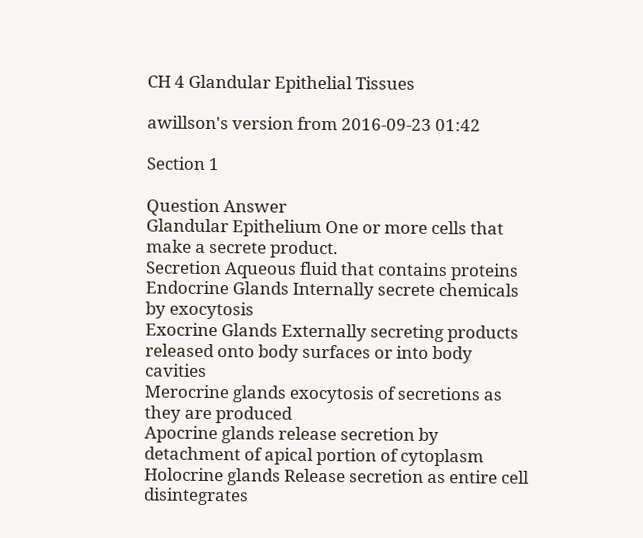CH 4 Glandular Epithelial Tissues

awillson's version from 2016-09-23 01:42

Section 1

Question Answer
Glandular Epithelium One or more cells that make a secrete product.
Secretion Aqueous fluid that contains proteins
Endocrine Glands Internally secrete chemicals by exocytosis
Exocrine Glands Externally secreting products released onto body surfaces or into body cavities
Merocrine glands exocytosis of secretions as they are produced
Apocrine glands release secretion by detachment of apical portion of cytoplasm
Holocrine glands Release secretion as entire cell disintegrates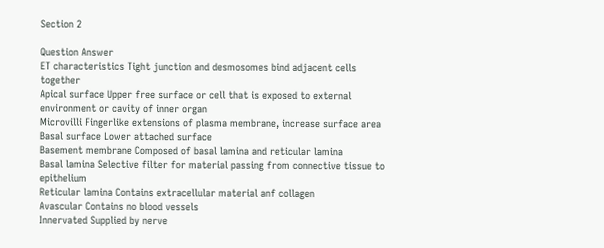Section 2

Question Answer
ET characteristics Tight junction and desmosomes bind adjacent cells together
Apical surface Upper free surface or cell that is exposed to external environment or cavity of inner organ
Microvilli Fingerlike extensions of plasma membrane, increase surface area
Basal surface Lower attached surface
Basement membrane Composed of basal lamina and reticular lamina
Basal lamina Selective filter for material passing from connective tissue to epithelium
Reticular lamina Contains extracellular material anf collagen
Avascular Contains no blood vessels
Innervated Supplied by nerve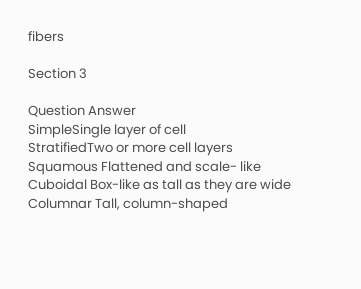fibers

Section 3

Question Answer
SimpleSingle layer of cell
StratifiedTwo or more cell layers
Squamous Flattened and scale- like
Cuboidal Box-like as tall as they are wide
Columnar Tall, column-shaped